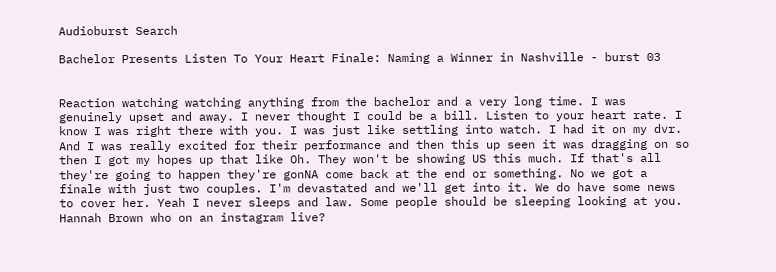Audioburst Search

Bachelor Presents Listen To Your Heart Finale: Naming a Winner in Nashville - burst 03


Reaction watching watching anything from the bachelor and a very long time. I was genuinely upset and away. I never thought I could be a bill. Listen to your heart rate. I know I was right there with you. I was just like settling into watch. I had it on my dvr. And I was really excited for their performance and then this up seen it was dragging on so then I got my hopes up that like Oh. They won't be showing US this much. If that's all they're going to happen they're gonNA come back at the end or something. No we got a finale with just two couples. I'm devastated and we'll get into it. We do have some news to cover her. Yeah I never sleeps and law. Some people should be sleeping looking at you. Hannah Brown who on an instagram live?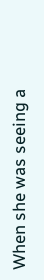When she was seeing a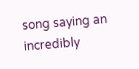song saying an incredibly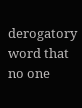derogatory word that no one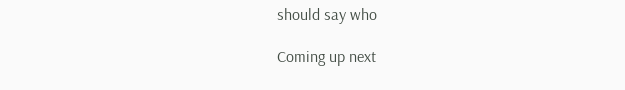should say who

Coming up next